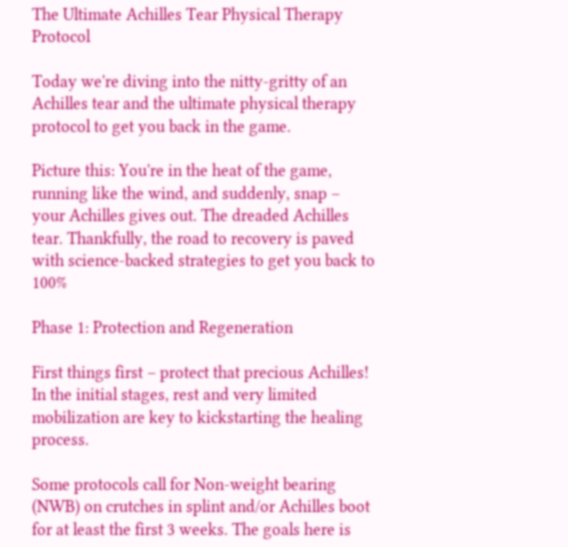The Ultimate Achilles Tear Physical Therapy Protocol

Today we're diving into the nitty-gritty of an Achilles tear and the ultimate physical therapy protocol to get you back in the game.

Picture this: You're in the heat of the game, running like the wind, and suddenly, snap – your Achilles gives out. The dreaded Achilles tear. Thankfully, the road to recovery is paved with science-backed strategies to get you back to 100%

Phase 1: Protection and Regeneration

First things first – protect that precious Achilles! In the initial stages, rest and very limited mobilization are key to kickstarting the healing process.

Some protocols call for Non-weight bearing (NWB) on crutches in splint and/or Achilles boot for at least the first 3 weeks. The goals here is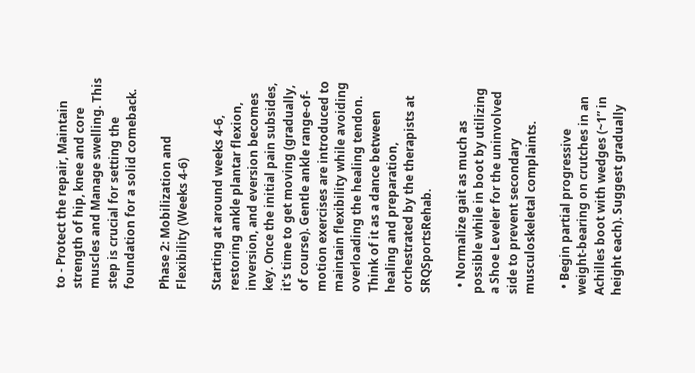to - Protect the repair, Maintain strength of hip, knee and core muscles and Manage swelling. This step is crucial for setting the foundation for a solid comeback.

Phase 2: Mobilization and Flexibility (Weeks 4-6)

Starting at around weeks 4-6, restoring ankle plantar flexion, inversion, and eversion becomes key. Once the initial pain subsides, it's time to get moving (gradually, of course). Gentle ankle range-of-motion exercises are introduced to maintain flexibility while avoiding overloading the healing tendon. Think of it as a dance between healing and preparation, orchestrated by the therapists at SRQSportsRehab.

  • Normalize gait as much as possible while in boot by utilizing a Shoe Leveler for the uninvolved side to prevent secondary musculoskeletal complaints.

  • Begin partial progressive weight-bearing on crutches in an Achilles boot with wedges (~1” in height each). Suggest gradually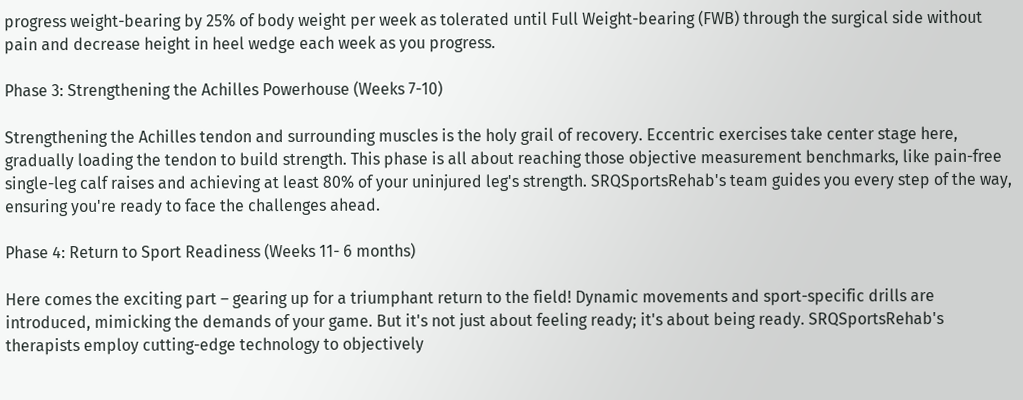progress weight-bearing by 25% of body weight per week as tolerated until Full Weight-bearing (FWB) through the surgical side without pain and decrease height in heel wedge each week as you progress.

Phase 3: Strengthening the Achilles Powerhouse (Weeks 7-10)

Strengthening the Achilles tendon and surrounding muscles is the holy grail of recovery. Eccentric exercises take center stage here, gradually loading the tendon to build strength. This phase is all about reaching those objective measurement benchmarks, like pain-free single-leg calf raises and achieving at least 80% of your uninjured leg's strength. SRQSportsRehab's team guides you every step of the way, ensuring you're ready to face the challenges ahead.

Phase 4: Return to Sport Readiness (Weeks 11- 6 months)

Here comes the exciting part – gearing up for a triumphant return to the field! Dynamic movements and sport-specific drills are introduced, mimicking the demands of your game. But it's not just about feeling ready; it's about being ready. SRQSportsRehab's therapists employ cutting-edge technology to objectively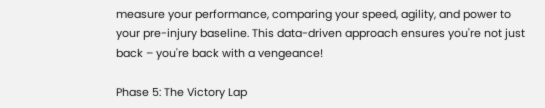measure your performance, comparing your speed, agility, and power to your pre-injury baseline. This data-driven approach ensures you're not just back – you're back with a vengeance!

Phase 5: The Victory Lap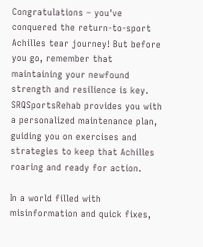Congratulations – you've conquered the return-to-sport Achilles tear journey! But before you go, remember that maintaining your newfound strength and resilience is key. SRQSportsRehab provides you with a personalized maintenance plan, guiding you on exercises and strategies to keep that Achilles roaring and ready for action.

In a world filled with misinformation and quick fixes,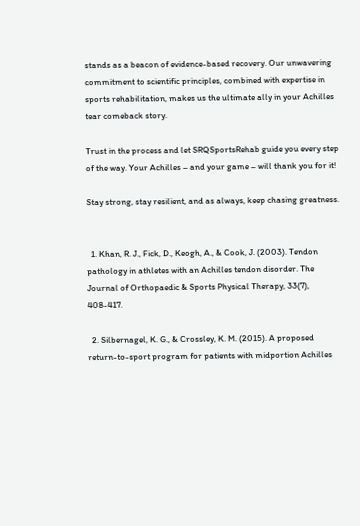stands as a beacon of evidence-based recovery. Our unwavering commitment to scientific principles, combined with expertise in sports rehabilitation, makes us the ultimate ally in your Achilles tear comeback story.

Trust in the process and let SRQSportsRehab guide you every step of the way. Your Achilles – and your game – will thank you for it!

Stay strong, stay resilient, and as always, keep chasing greatness.


  1. Khan, R. J., Fick, D., Keogh, A., & Cook, J. (2003). Tendon pathology in athletes with an Achilles tendon disorder. The Journal of Orthopaedic & Sports Physical Therapy, 33(7), 408-417.

  2. Silbernagel, K. G., & Crossley, K. M. (2015). A proposed return-to-sport program for patients with midportion Achilles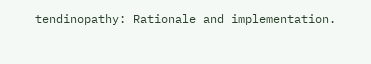tendinopathy: Rationale and implementation.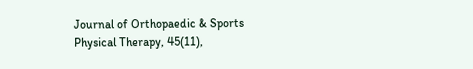Journal of Orthopaedic & Sports Physical Therapy, 45(11),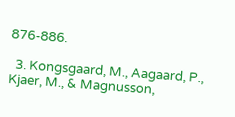876-886.

  3. Kongsgaard, M., Aagaard, P., Kjaer, M., & Magnusson,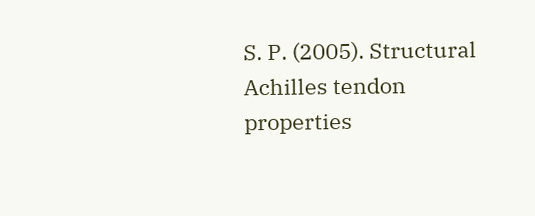S. P. (2005). Structural Achilles tendon properties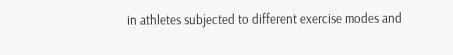in athletes subjected to different exercise modes and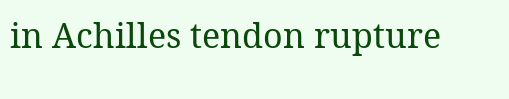in Achilles tendon rupture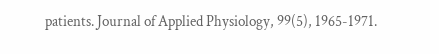patients. Journal of Applied Physiology, 99(5), 1965-1971.